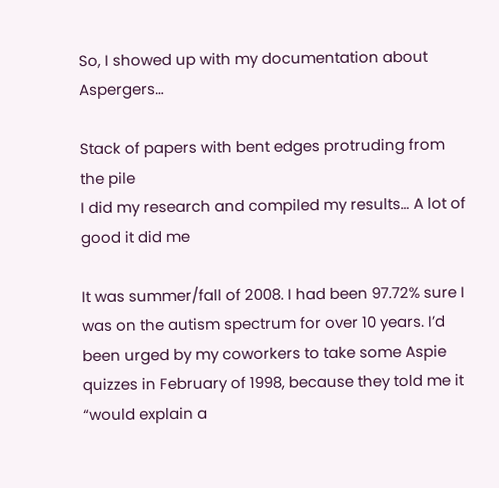So, I showed up with my documentation about Aspergers…

Stack of papers with bent edges protruding from the pile
I did my research and compiled my results… A lot of good it did me

It was summer/fall of 2008. I had been 97.72% sure I was on the autism spectrum for over 10 years. I’d been urged by my coworkers to take some Aspie quizzes in February of 1998, because they told me it “would explain a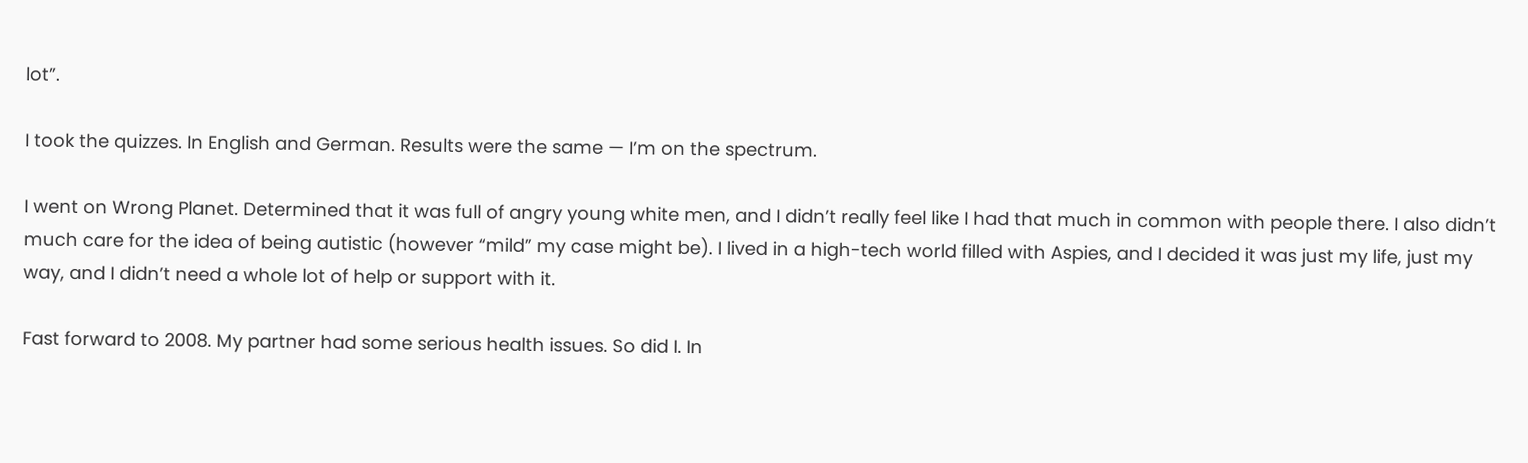lot”.

I took the quizzes. In English and German. Results were the same — I’m on the spectrum.

I went on Wrong Planet. Determined that it was full of angry young white men, and I didn’t really feel like I had that much in common with people there. I also didn’t much care for the idea of being autistic (however “mild” my case might be). I lived in a high-tech world filled with Aspies, and I decided it was just my life, just my way, and I didn’t need a whole lot of help or support with it.

Fast forward to 2008. My partner had some serious health issues. So did I. In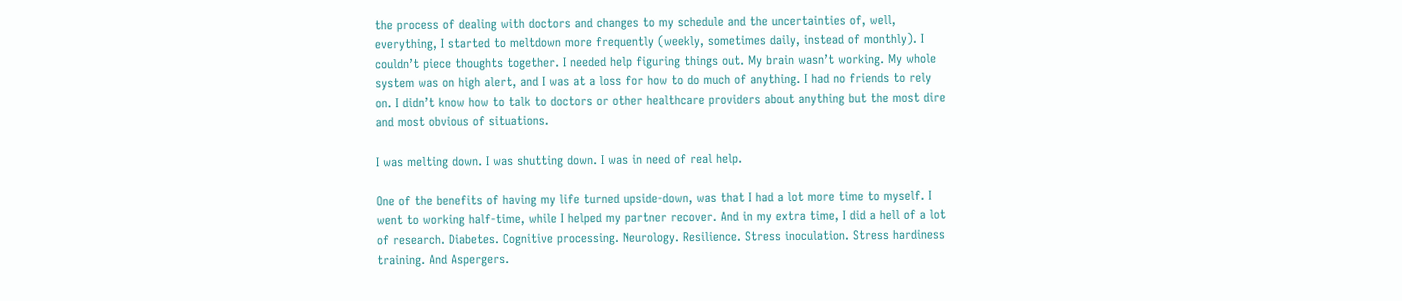the process of dealing with doctors and changes to my schedule and the uncertainties of, well, everything, I started to meltdown more frequently (weekly, sometimes daily, instead of monthly). I couldn’t piece thoughts together. I needed help figuring things out. My brain wasn’t working. My whole system was on high alert, and I was at a loss for how to do much of anything. I had no friends to rely on. I didn’t know how to talk to doctors or other healthcare providers about anything but the most dire and most obvious of situations.

I was melting down. I was shutting down. I was in need of real help.

One of the benefits of having my life turned upside-down, was that I had a lot more time to myself. I went to working half-time, while I helped my partner recover. And in my extra time, I did a hell of a lot of research. Diabetes. Cognitive processing. Neurology. Resilience. Stress inoculation. Stress hardiness training. And Aspergers.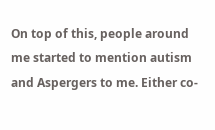On top of this, people around me started to mention autism and Aspergers to me. Either co-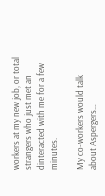workers at my new job, or total strangers who just met an dinteracted with me for a few minutes.

My co-workers would talk about Aspergers…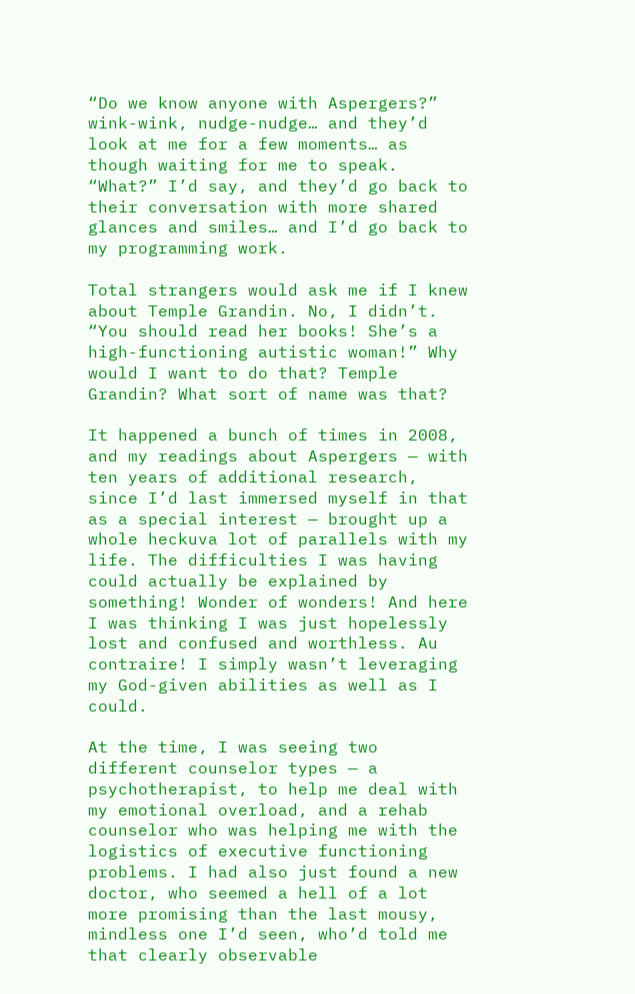“Do we know anyone with Aspergers?” wink-wink, nudge-nudge… and they’d look at me for a few moments… as though waiting for me to speak. “What?” I’d say, and they’d go back to their conversation with more shared glances and smiles… and I’d go back to my programming work.

Total strangers would ask me if I knew about Temple Grandin. No, I didn’t. “You should read her books! She’s a high-functioning autistic woman!” Why would I want to do that? Temple Grandin? What sort of name was that?

It happened a bunch of times in 2008, and my readings about Aspergers — with ten years of additional research, since I’d last immersed myself in that as a special interest — brought up a whole heckuva lot of parallels with my life. The difficulties I was having could actually be explained by something! Wonder of wonders! And here I was thinking I was just hopelessly lost and confused and worthless. Au contraire! I simply wasn’t leveraging my God-given abilities as well as I could.

At the time, I was seeing two different counselor types — a psychotherapist, to help me deal with my emotional overload, and a rehab counselor who was helping me with the logistics of executive functioning problems. I had also just found a new doctor, who seemed a hell of a lot more promising than the last mousy, mindless one I’d seen, who’d told me that clearly observable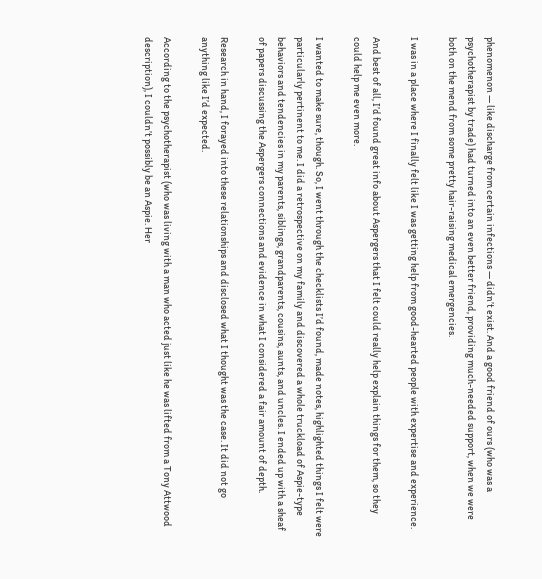phenomenon — like discharge from certain infections — didn’t exist. And a good friend of ours (who was a psychotherapist by trade) had turned into an even better friend, providing much-needed support, when we were both on the mend from some pretty hair-raising medical emergencies.

I was in a place where I finally felt like I was getting help from good-hearted people with expertise and experience.

And best of all, I’d found great info about Aspergers that I felt could really help explain things for them, so they could help me even more.

I wanted to make sure, though. So, I went through the checklists I’d found, made notes, highlighted things I felt were particularly pertinent to me. I did a retrospective on my family and discovered a whole truckload of Aspie-type behaviors and tendencies in my parents, siblings, grandparents, cousins, aunts, and uncles. I ended up with a sheaf of papers discussing the Aspergers connections and evidence in what I considered a fair amount of depth.

Research in hand, I forayed into these relationships and disclosed what I thought was the case. It did not go anything like I’d expected.

According to the psychotherapist (who was living with a man who acted just like he was lifted from a Tony Attwood description), I couldn’t possibly be an Aspie. Her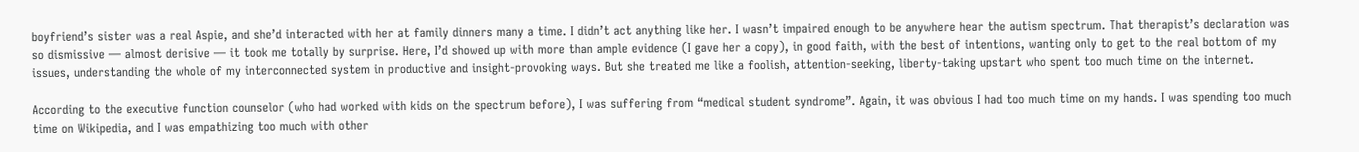boyfriend’s sister was a real Aspie, and she’d interacted with her at family dinners many a time. I didn’t act anything like her. I wasn’t impaired enough to be anywhere hear the autism spectrum. That therapist’s declaration was so dismissive — almost derisive — it took me totally by surprise. Here, I’d showed up with more than ample evidence (I gave her a copy), in good faith, with the best of intentions, wanting only to get to the real bottom of my issues, understanding the whole of my interconnected system in productive and insight-provoking ways. But she treated me like a foolish, attention-seeking, liberty-taking upstart who spent too much time on the internet.

According to the executive function counselor (who had worked with kids on the spectrum before), I was suffering from “medical student syndrome”. Again, it was obvious I had too much time on my hands. I was spending too much time on Wikipedia, and I was empathizing too much with other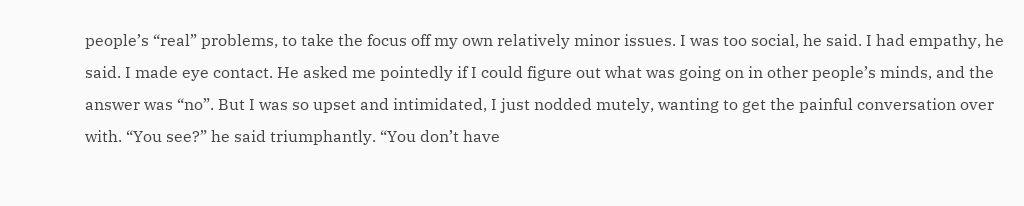people’s “real” problems, to take the focus off my own relatively minor issues. I was too social, he said. I had empathy, he said. I made eye contact. He asked me pointedly if I could figure out what was going on in other people’s minds, and the answer was “no”. But I was so upset and intimidated, I just nodded mutely, wanting to get the painful conversation over with. “You see?” he said triumphantly. “You don’t have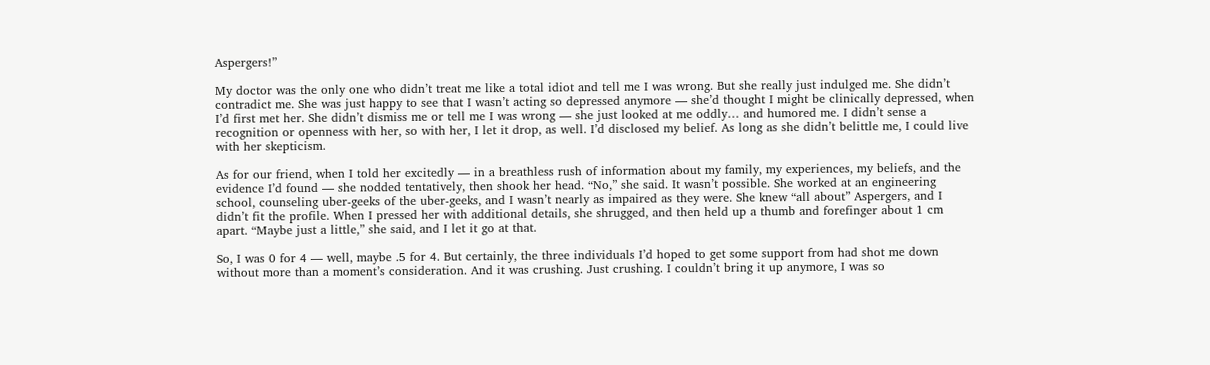Aspergers!”

My doctor was the only one who didn’t treat me like a total idiot and tell me I was wrong. But she really just indulged me. She didn’t contradict me. She was just happy to see that I wasn’t acting so depressed anymore — she’d thought I might be clinically depressed, when I’d first met her. She didn’t dismiss me or tell me I was wrong — she just looked at me oddly… and humored me. I didn’t sense a recognition or openness with her, so with her, I let it drop, as well. I’d disclosed my belief. As long as she didn’t belittle me, I could live with her skepticism.

As for our friend, when I told her excitedly — in a breathless rush of information about my family, my experiences, my beliefs, and the evidence I’d found — she nodded tentatively, then shook her head. “No,” she said. It wasn’t possible. She worked at an engineering school, counseling uber-geeks of the uber-geeks, and I wasn’t nearly as impaired as they were. She knew “all about” Aspergers, and I didn’t fit the profile. When I pressed her with additional details, she shrugged, and then held up a thumb and forefinger about 1 cm apart. “Maybe just a little,” she said, and I let it go at that.

So, I was 0 for 4 — well, maybe .5 for 4. But certainly, the three individuals I’d hoped to get some support from had shot me down without more than a moment’s consideration. And it was crushing. Just crushing. I couldn’t bring it up anymore, I was so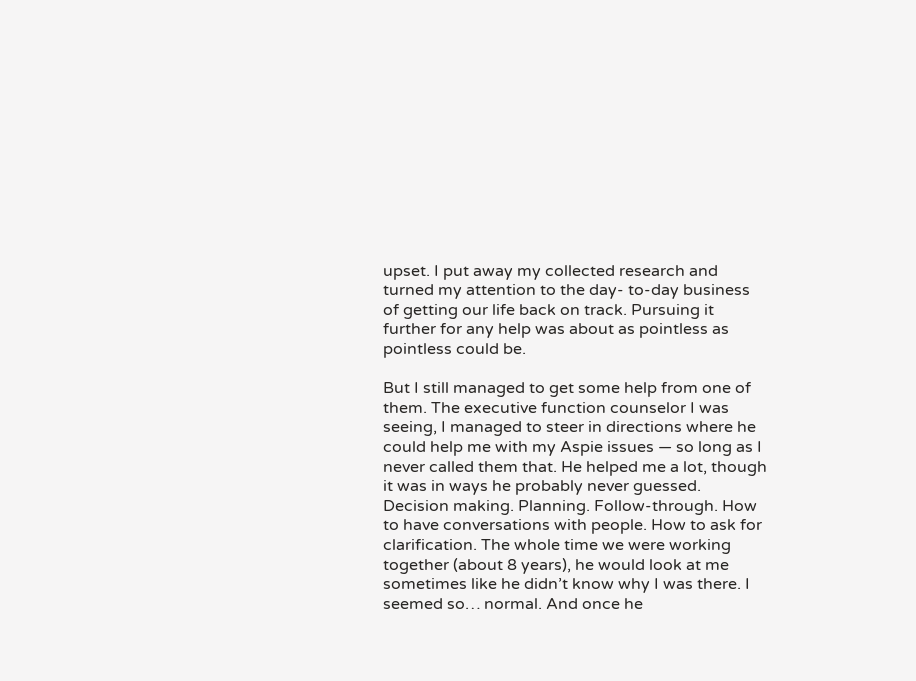upset. I put away my collected research and turned my attention to the day- to-day business of getting our life back on track. Pursuing it further for any help was about as pointless as pointless could be.

But I still managed to get some help from one of them. The executive function counselor I was seeing, I managed to steer in directions where he could help me with my Aspie issues — so long as I never called them that. He helped me a lot, though it was in ways he probably never guessed. Decision making. Planning. Follow-through. How to have conversations with people. How to ask for clarification. The whole time we were working together (about 8 years), he would look at me sometimes like he didn’t know why I was there. I seemed so… normal. And once he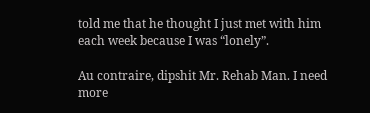told me that he thought I just met with him each week because I was “lonely”.

Au contraire, dipshit Mr. Rehab Man. I need more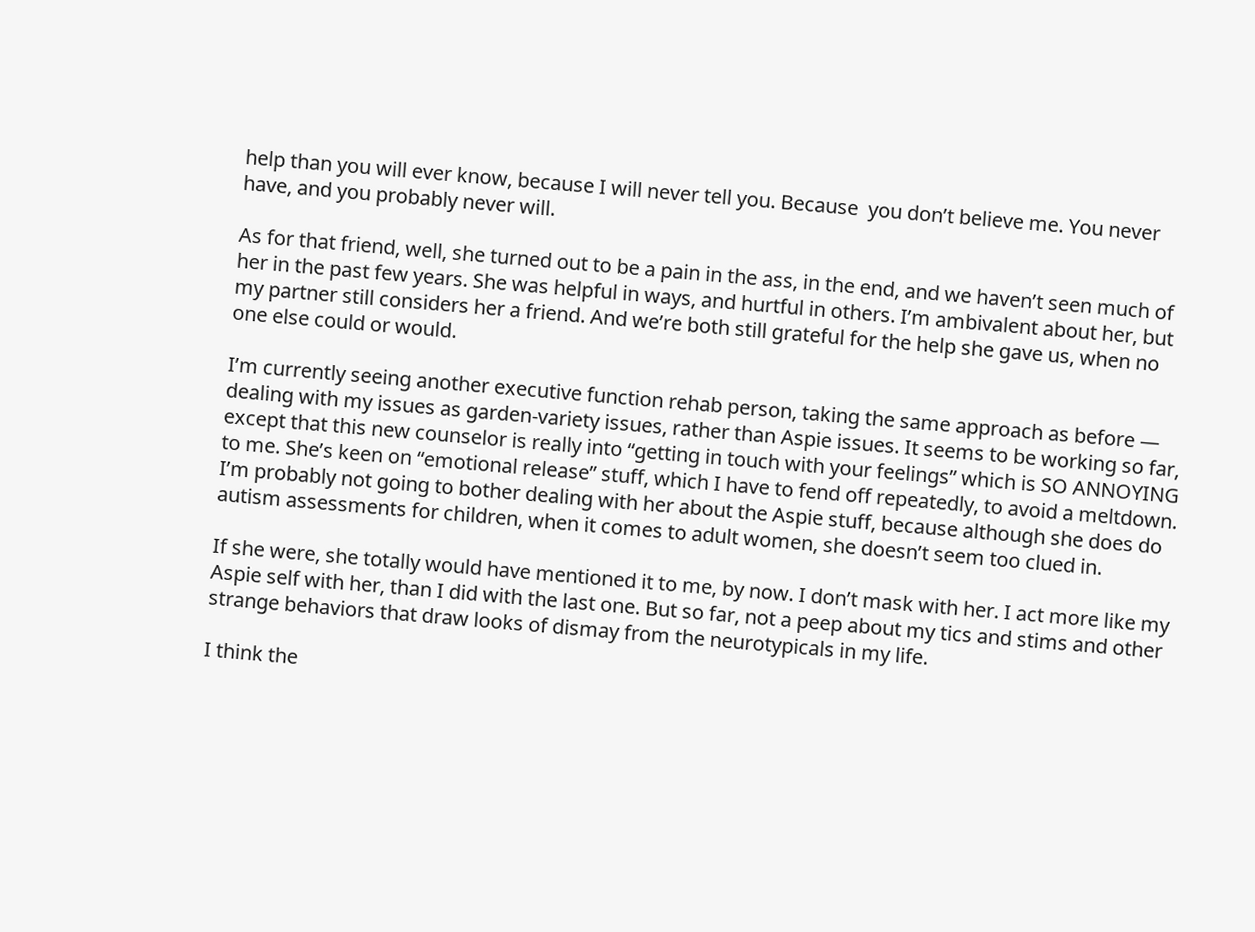help than you will ever know, because I will never tell you. Because  you don’t believe me. You never have, and you probably never will.

As for that friend, well, she turned out to be a pain in the ass, in the end, and we haven’t seen much of her in the past few years. She was helpful in ways, and hurtful in others. I’m ambivalent about her, but my partner still considers her a friend. And we’re both still grateful for the help she gave us, when no one else could or would.

I’m currently seeing another executive function rehab person, taking the same approach as before — dealing with my issues as garden-variety issues, rather than Aspie issues. It seems to be working so far, except that this new counselor is really into “getting in touch with your feelings” which is SO ANNOYING to me. She’s keen on “emotional release” stuff, which I have to fend off repeatedly, to avoid a meltdown. I’m probably not going to bother dealing with her about the Aspie stuff, because although she does do autism assessments for children, when it comes to adult women, she doesn’t seem too clued in.

If she were, she totally would have mentioned it to me, by now. I don’t mask with her. I act more like my Aspie self with her, than I did with the last one. But so far, not a peep about my tics and stims and other strange behaviors that draw looks of dismay from the neurotypicals in my life.

I think the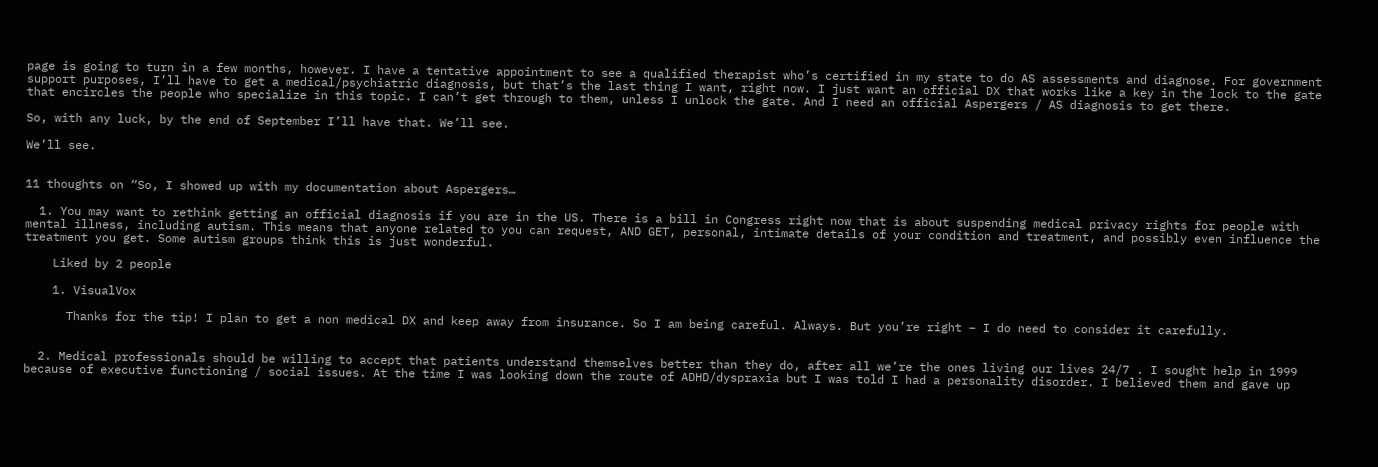page is going to turn in a few months, however. I have a tentative appointment to see a qualified therapist who’s certified in my state to do AS assessments and diagnose. For government support purposes, I’ll have to get a medical/psychiatric diagnosis, but that’s the last thing I want, right now. I just want an official DX that works like a key in the lock to the gate that encircles the people who specialize in this topic. I can’t get through to them, unless I unlock the gate. And I need an official Aspergers / AS diagnosis to get there.

So, with any luck, by the end of September I’ll have that. We’ll see.

We’ll see.


11 thoughts on “So, I showed up with my documentation about Aspergers…

  1. You may want to rethink getting an official diagnosis if you are in the US. There is a bill in Congress right now that is about suspending medical privacy rights for people with mental illness, including autism. This means that anyone related to you can request, AND GET, personal, intimate details of your condition and treatment, and possibly even influence the treatment you get. Some autism groups think this is just wonderful.

    Liked by 2 people

    1. VisualVox

      Thanks for the tip! I plan to get a non medical DX and keep away from insurance. So I am being careful. Always. But you’re right – I do need to consider it carefully.


  2. Medical professionals should be willing to accept that patients understand themselves better than they do, after all we’re the ones living our lives 24/7 . I sought help in 1999 because of executive functioning / social issues. At the time I was looking down the route of ADHD/dyspraxia but I was told I had a personality disorder. I believed them and gave up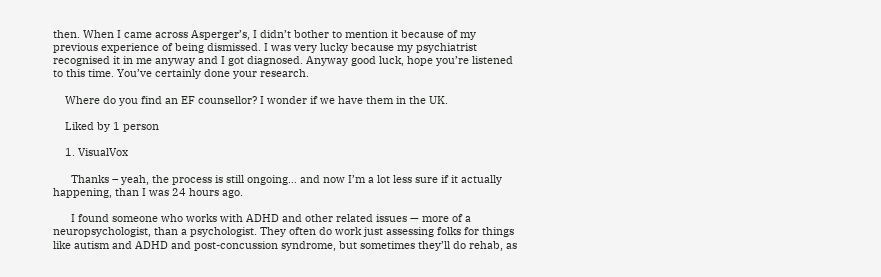then. When I came across Asperger’s, I didn’t bother to mention it because of my previous experience of being dismissed. I was very lucky because my psychiatrist recognised it in me anyway and I got diagnosed. Anyway good luck, hope you’re listened to this time. You’ve certainly done your research.

    Where do you find an EF counsellor? I wonder if we have them in the UK.

    Liked by 1 person

    1. VisualVox

      Thanks – yeah, the process is still ongoing… and now I’m a lot less sure if it actually happening, than I was 24 hours ago.

      I found someone who works with ADHD and other related issues — more of a neuropsychologist, than a psychologist. They often do work just assessing folks for things like autism and ADHD and post-concussion syndrome, but sometimes they’ll do rehab, as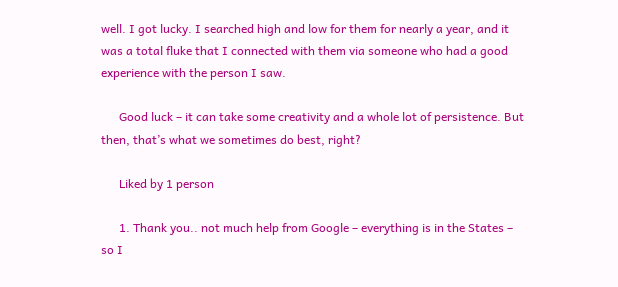well. I got lucky. I searched high and low for them for nearly a year, and it was a total fluke that I connected with them via someone who had a good experience with the person I saw.

      Good luck – it can take some creativity and a whole lot of persistence. But then, that’s what we sometimes do best, right?

      Liked by 1 person

      1. Thank you.. not much help from Google – everything is in the States – so I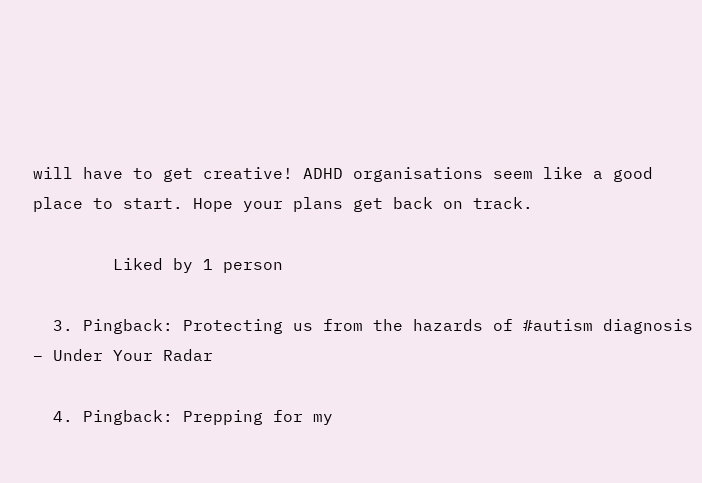will have to get creative! ADHD organisations seem like a good place to start. Hope your plans get back on track.

        Liked by 1 person

  3. Pingback: Protecting us from the hazards of #autism diagnosis – Under Your Radar

  4. Pingback: Prepping for my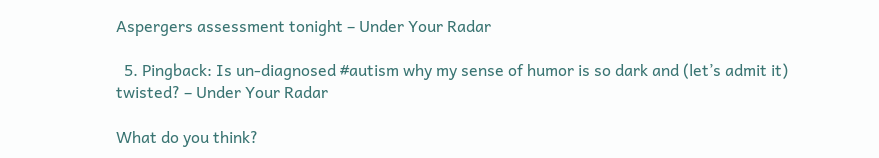Aspergers assessment tonight – Under Your Radar

  5. Pingback: Is un-diagnosed #autism why my sense of humor is so dark and (let’s admit it) twisted? – Under Your Radar

What do you think?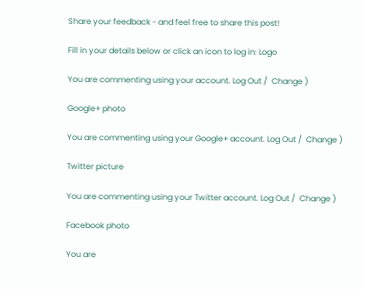Share your feedback - and feel free to share this post!

Fill in your details below or click an icon to log in: Logo

You are commenting using your account. Log Out /  Change )

Google+ photo

You are commenting using your Google+ account. Log Out /  Change )

Twitter picture

You are commenting using your Twitter account. Log Out /  Change )

Facebook photo

You are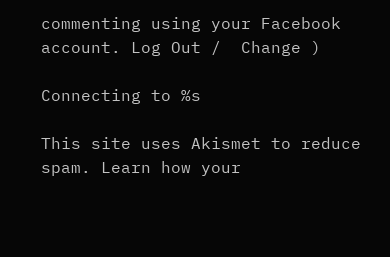commenting using your Facebook account. Log Out /  Change )

Connecting to %s

This site uses Akismet to reduce spam. Learn how your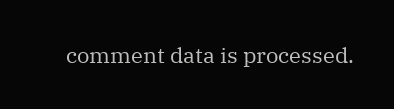comment data is processed.